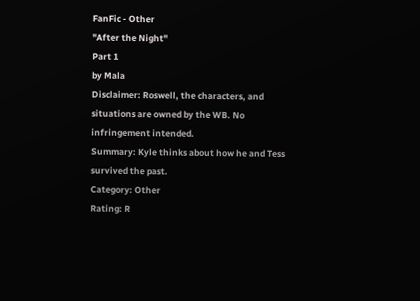FanFic - Other
"After the Night"
Part 1
by Mala
Disclaimer: Roswell, the characters, and situations are owned by the WB. No infringement intended.
Summary: Kyle thinks about how he and Tess survived the past.
Category: Other
Rating: R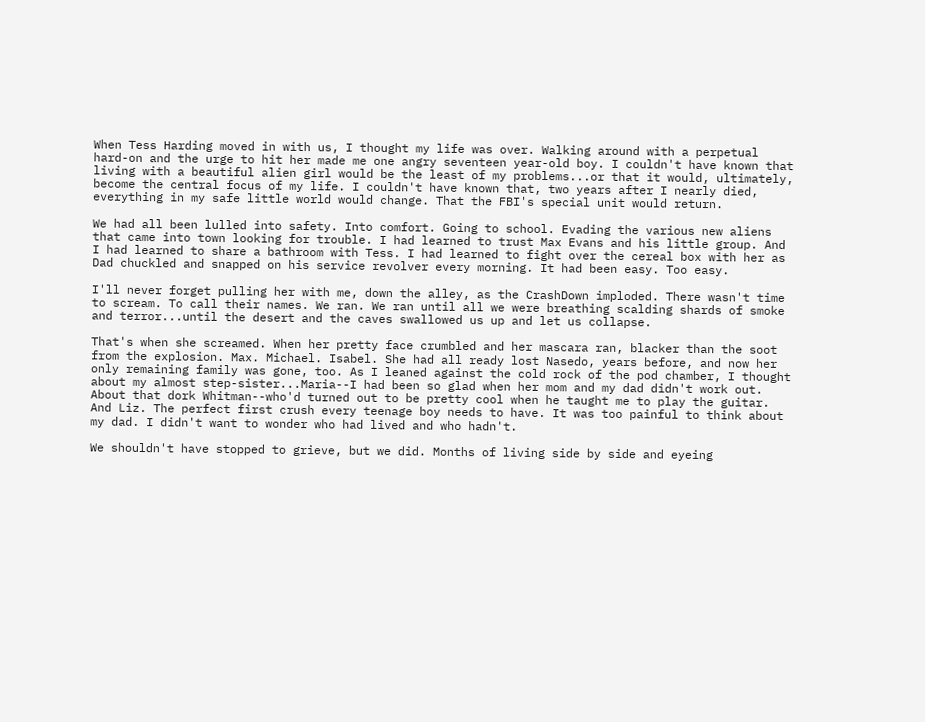When Tess Harding moved in with us, I thought my life was over. Walking around with a perpetual hard-on and the urge to hit her made me one angry seventeen year-old boy. I couldn't have known that living with a beautiful alien girl would be the least of my problems...or that it would, ultimately, become the central focus of my life. I couldn't have known that, two years after I nearly died, everything in my safe little world would change. That the FBI's special unit would return.

We had all been lulled into safety. Into comfort. Going to school. Evading the various new aliens that came into town looking for trouble. I had learned to trust Max Evans and his little group. And I had learned to share a bathroom with Tess. I had learned to fight over the cereal box with her as Dad chuckled and snapped on his service revolver every morning. It had been easy. Too easy.

I'll never forget pulling her with me, down the alley, as the CrashDown imploded. There wasn't time to scream. To call their names. We ran. We ran until all we were breathing scalding shards of smoke and terror...until the desert and the caves swallowed us up and let us collapse.

That's when she screamed. When her pretty face crumbled and her mascara ran, blacker than the soot from the explosion. Max. Michael. Isabel. She had all ready lost Nasedo, years before, and now her only remaining family was gone, too. As I leaned against the cold rock of the pod chamber, I thought about my almost step-sister...Maria--I had been so glad when her mom and my dad didn't work out. About that dork Whitman--who'd turned out to be pretty cool when he taught me to play the guitar. And Liz. The perfect first crush every teenage boy needs to have. It was too painful to think about my dad. I didn't want to wonder who had lived and who hadn't.

We shouldn't have stopped to grieve, but we did. Months of living side by side and eyeing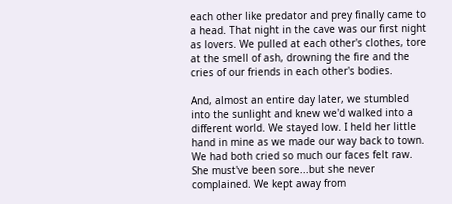each other like predator and prey finally came to a head. That night in the cave was our first night as lovers. We pulled at each other's clothes, tore at the smell of ash, drowning the fire and the cries of our friends in each other's bodies.

And, almost an entire day later, we stumbled into the sunlight and knew we'd walked into a different world. We stayed low. I held her little hand in mine as we made our way back to town. We had both cried so much our faces felt raw. She must've been sore...but she never complained. We kept away from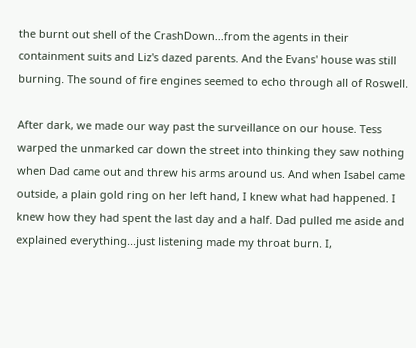the burnt out shell of the CrashDown...from the agents in their containment suits and Liz's dazed parents. And the Evans' house was still burning. The sound of fire engines seemed to echo through all of Roswell.

After dark, we made our way past the surveillance on our house. Tess warped the unmarked car down the street into thinking they saw nothing when Dad came out and threw his arms around us. And when Isabel came outside, a plain gold ring on her left hand, I knew what had happened. I knew how they had spent the last day and a half. Dad pulled me aside and explained everything...just listening made my throat burn. I,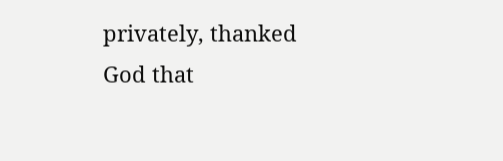privately, thanked God that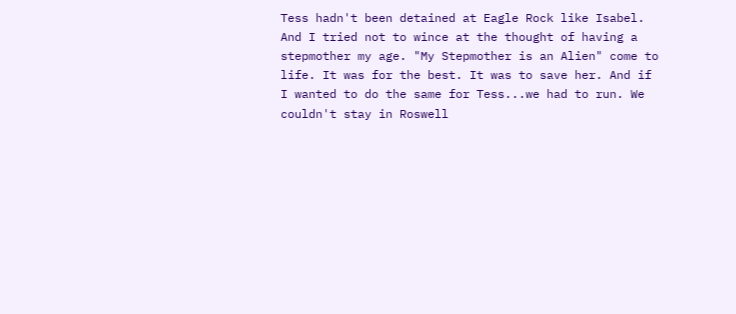Tess hadn't been detained at Eagle Rock like Isabel. And I tried not to wince at the thought of having a stepmother my age. "My Stepmother is an Alien" come to life. It was for the best. It was to save her. And if I wanted to do the same for Tess...we had to run. We couldn't stay in Roswell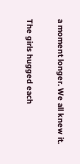a moment longer. We all knew it.

The girls hugged each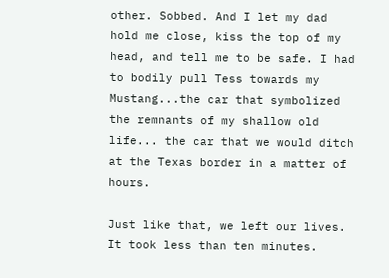other. Sobbed. And I let my dad hold me close, kiss the top of my head, and tell me to be safe. I had to bodily pull Tess towards my Mustang...the car that symbolized the remnants of my shallow old life... the car that we would ditch at the Texas border in a matter of hours.

Just like that, we left our lives. It took less than ten minutes.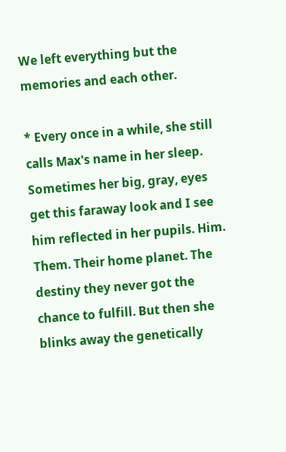We left everything but the memories and each other.

* Every once in a while, she still calls Max's name in her sleep. Sometimes her big, gray, eyes get this faraway look and I see him reflected in her pupils. Him. Them. Their home planet. The destiny they never got the chance to fulfill. But then she blinks away the genetically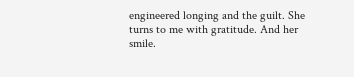engineered longing and the guilt. She turns to me with gratitude. And her smile.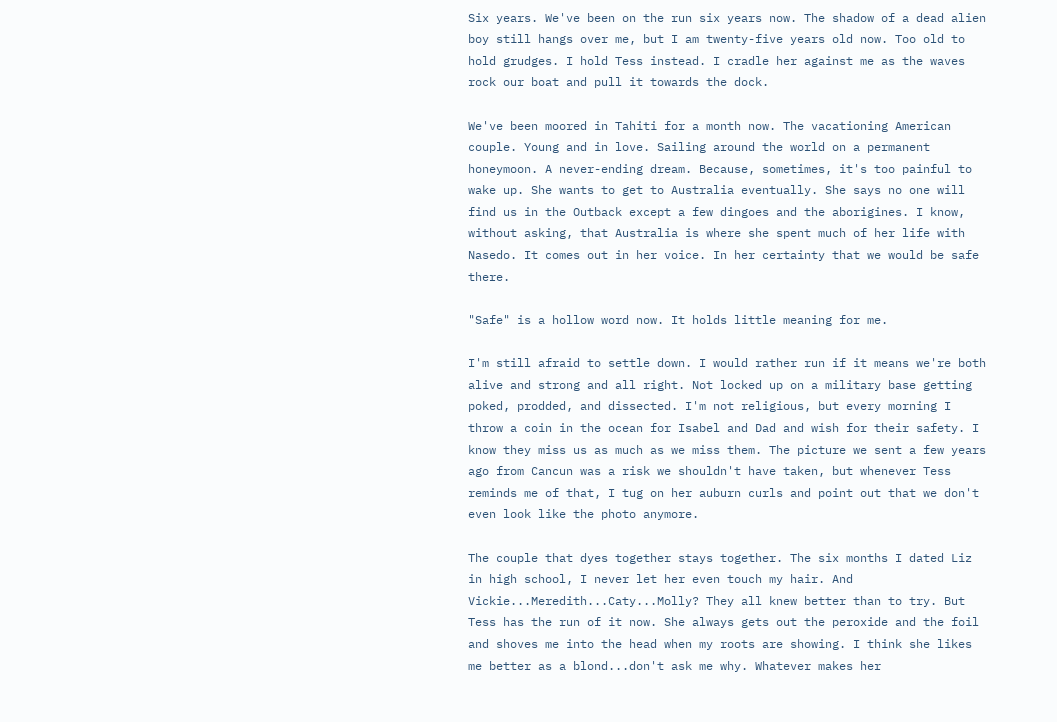Six years. We've been on the run six years now. The shadow of a dead alien boy still hangs over me, but I am twenty-five years old now. Too old to hold grudges. I hold Tess instead. I cradle her against me as the waves rock our boat and pull it towards the dock.

We've been moored in Tahiti for a month now. The vacationing American couple. Young and in love. Sailing around the world on a permanent honeymoon. A never-ending dream. Because, sometimes, it's too painful to wake up. She wants to get to Australia eventually. She says no one will find us in the Outback except a few dingoes and the aborigines. I know, without asking, that Australia is where she spent much of her life with Nasedo. It comes out in her voice. In her certainty that we would be safe there.

"Safe" is a hollow word now. It holds little meaning for me.

I'm still afraid to settle down. I would rather run if it means we're both alive and strong and all right. Not locked up on a military base getting poked, prodded, and dissected. I'm not religious, but every morning I throw a coin in the ocean for Isabel and Dad and wish for their safety. I know they miss us as much as we miss them. The picture we sent a few years ago from Cancun was a risk we shouldn't have taken, but whenever Tess reminds me of that, I tug on her auburn curls and point out that we don't even look like the photo anymore.

The couple that dyes together stays together. The six months I dated Liz in high school, I never let her even touch my hair. And Vickie...Meredith...Caty...Molly? They all knew better than to try. But Tess has the run of it now. She always gets out the peroxide and the foil and shoves me into the head when my roots are showing. I think she likes me better as a blond...don't ask me why. Whatever makes her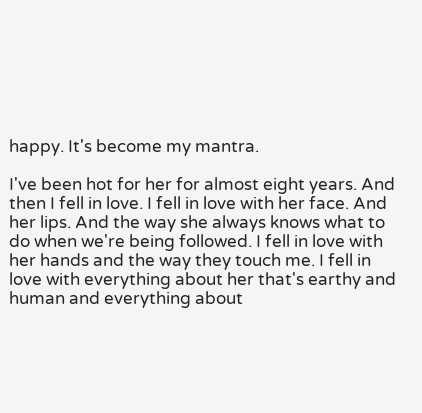happy. It's become my mantra.

I've been hot for her for almost eight years. And then I fell in love. I fell in love with her face. And her lips. And the way she always knows what to do when we're being followed. I fell in love with her hands and the way they touch me. I fell in love with everything about her that's earthy and human and everything about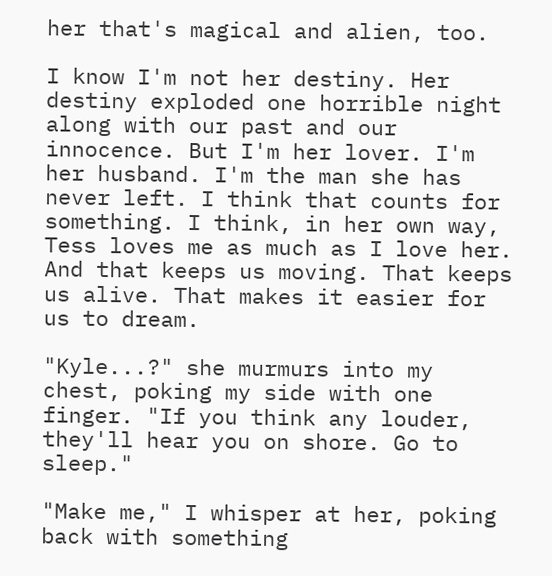her that's magical and alien, too.

I know I'm not her destiny. Her destiny exploded one horrible night along with our past and our innocence. But I'm her lover. I'm her husband. I'm the man she has never left. I think that counts for something. I think, in her own way, Tess loves me as much as I love her. And that keeps us moving. That keeps us alive. That makes it easier for us to dream.

"Kyle...?" she murmurs into my chest, poking my side with one finger. "If you think any louder, they'll hear you on shore. Go to sleep."

"Make me," I whisper at her, poking back with something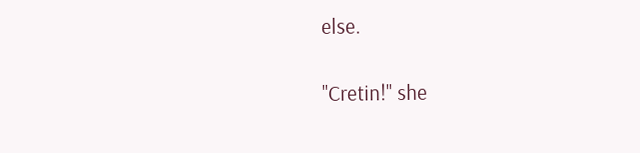else.

"Cretin!" she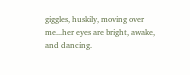giggles, huskily, moving over me...her eyes are bright, awake, and dancing.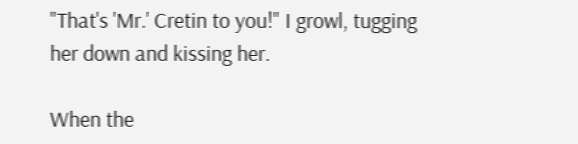"That's 'Mr.' Cretin to you!" I growl, tugging her down and kissing her.

When the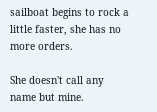sailboat begins to rock a little faster, she has no more orders.

She doesn't call any name but mine.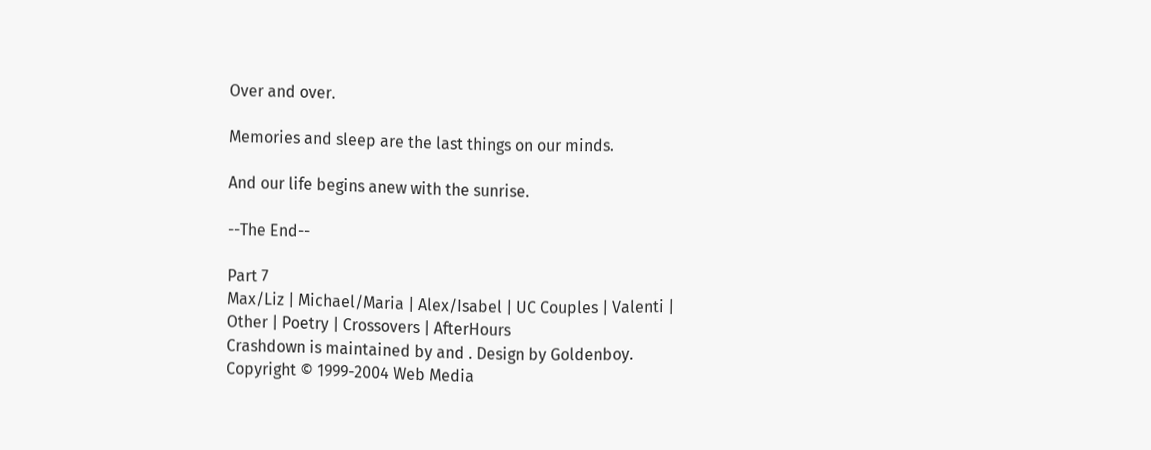Over and over.

Memories and sleep are the last things on our minds.

And our life begins anew with the sunrise.

--The End--

Part 7
Max/Liz | Michael/Maria | Alex/Isabel | UC Couples | Valenti | Other | Poetry | Crossovers | AfterHours
Crashdown is maintained by and . Design by Goldenboy.
Copyright © 1999-2004 Web Media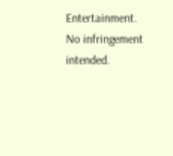Entertainment.
No infringement intended.